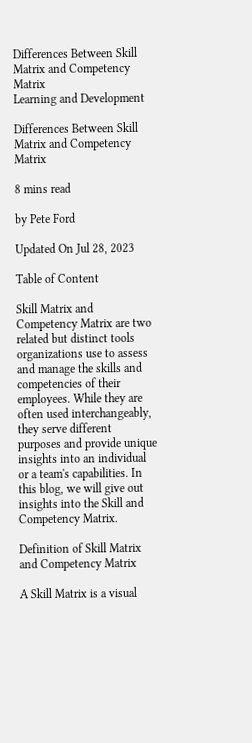Differences Between Skill Matrix and Competency Matrix
Learning and Development

Differences Between Skill Matrix and Competency Matrix

8 mins read

by Pete Ford

Updated On Jul 28, 2023

Table of Content

Skill Matrix and Competency Matrix are two related but distinct tools organizations use to assess and manage the skills and competencies of their employees. While they are often used interchangeably, they serve different purposes and provide unique insights into an individual or a team's capabilities. In this blog, we will give out insights into the Skill and Competency Matrix.

Definition of Skill Matrix and Competency Matrix

A Skill Matrix is a visual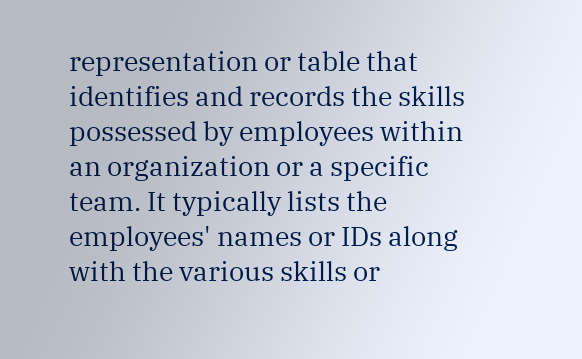representation or table that identifies and records the skills possessed by employees within an organization or a specific team. It typically lists the employees' names or IDs along with the various skills or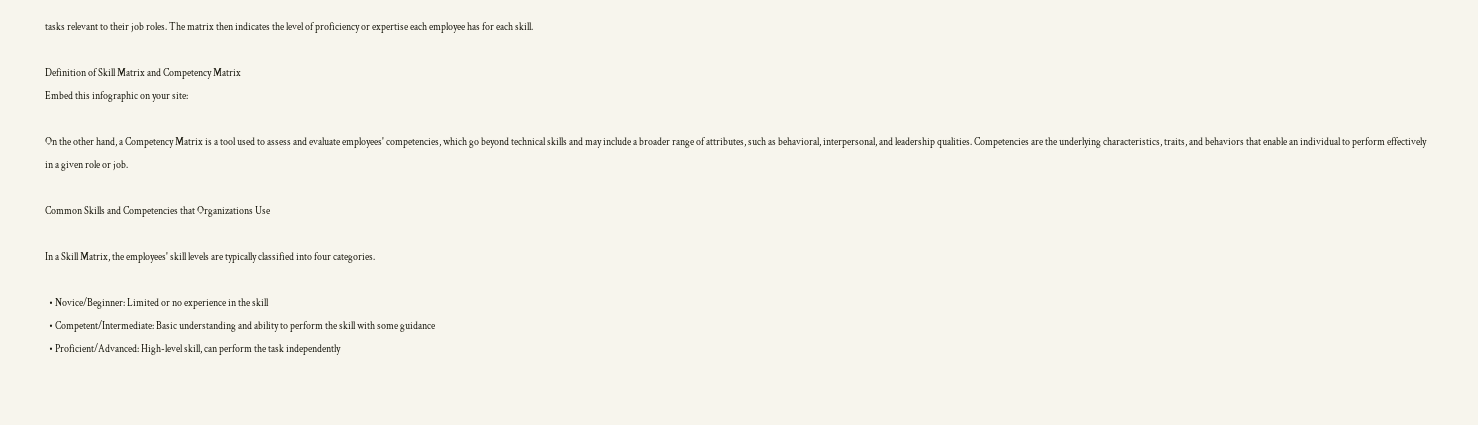tasks relevant to their job roles. The matrix then indicates the level of proficiency or expertise each employee has for each skill.

Definition of Skill Matrix and Competency Matrix
Embed this infographic on your site:

On the other hand, a Competency Matrix is a tool used to assess and evaluate employees' competencies, which go beyond technical skills and may include a broader range of attributes, such as behavioral, interpersonal, and leadership qualities. Competencies are the underlying characteristics, traits, and behaviors that enable an individual to perform effectively in a given role or job.

Common Skills and Competencies that Organizations Use

In a Skill Matrix, the employees' skill levels are typically classified into four categories.

  • Novice/Beginner: Limited or no experience in the skill
  • Competent/Intermediate: Basic understanding and ability to perform the skill with some guidance
  • Proficient/Advanced: High-level skill, can perform the task independently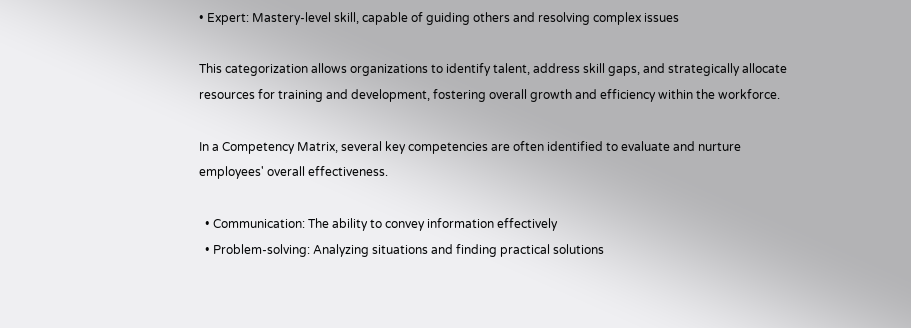• Expert: Mastery-level skill, capable of guiding others and resolving complex issues

This categorization allows organizations to identify talent, address skill gaps, and strategically allocate resources for training and development, fostering overall growth and efficiency within the workforce.

In a Competency Matrix, several key competencies are often identified to evaluate and nurture employees' overall effectiveness.

  • Communication: The ability to convey information effectively
  • Problem-solving: Analyzing situations and finding practical solutions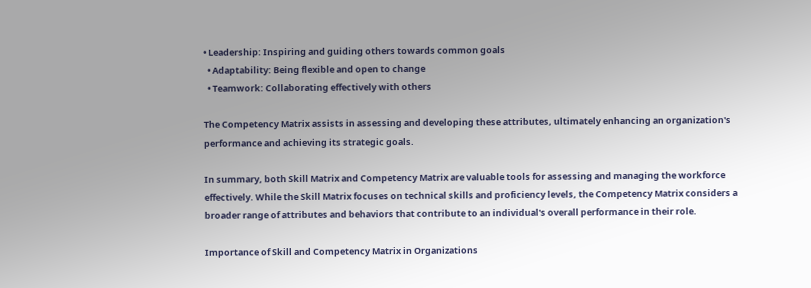• Leadership: Inspiring and guiding others towards common goals
  • Adaptability: Being flexible and open to change
  • Teamwork: Collaborating effectively with others

The Competency Matrix assists in assessing and developing these attributes, ultimately enhancing an organization's performance and achieving its strategic goals.

In summary, both Skill Matrix and Competency Matrix are valuable tools for assessing and managing the workforce effectively. While the Skill Matrix focuses on technical skills and proficiency levels, the Competency Matrix considers a broader range of attributes and behaviors that contribute to an individual's overall performance in their role.

Importance of Skill and Competency Matrix in Organizations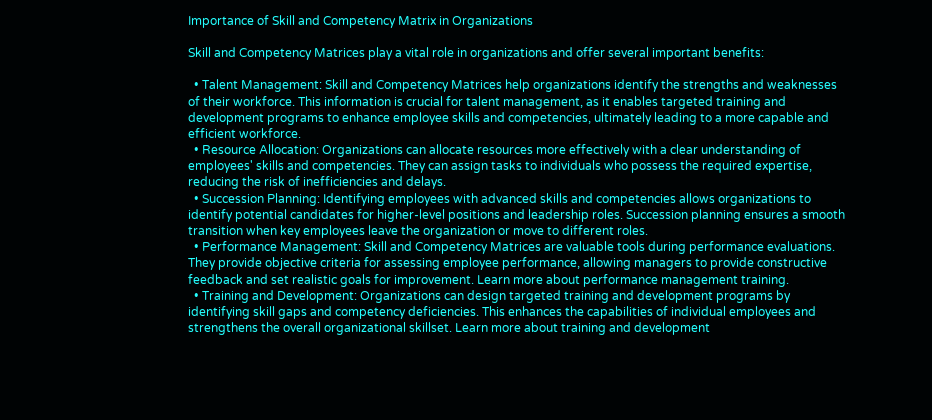Importance of Skill and Competency Matrix in Organizations

Skill and Competency Matrices play a vital role in organizations and offer several important benefits:

  • Talent Management: Skill and Competency Matrices help organizations identify the strengths and weaknesses of their workforce. This information is crucial for talent management, as it enables targeted training and development programs to enhance employee skills and competencies, ultimately leading to a more capable and efficient workforce.
  • Resource Allocation: Organizations can allocate resources more effectively with a clear understanding of employees' skills and competencies. They can assign tasks to individuals who possess the required expertise, reducing the risk of inefficiencies and delays.
  • Succession Planning: Identifying employees with advanced skills and competencies allows organizations to identify potential candidates for higher-level positions and leadership roles. Succession planning ensures a smooth transition when key employees leave the organization or move to different roles.
  • Performance Management: Skill and Competency Matrices are valuable tools during performance evaluations. They provide objective criteria for assessing employee performance, allowing managers to provide constructive feedback and set realistic goals for improvement. Learn more about performance management training.
  • Training and Development: Organizations can design targeted training and development programs by identifying skill gaps and competency deficiencies. This enhances the capabilities of individual employees and strengthens the overall organizational skillset. Learn more about training and development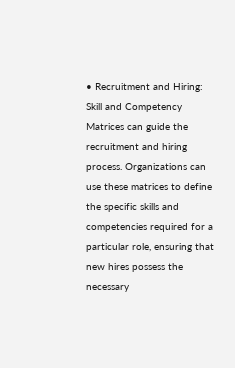• Recruitment and Hiring: Skill and Competency Matrices can guide the recruitment and hiring process. Organizations can use these matrices to define the specific skills and competencies required for a particular role, ensuring that new hires possess the necessary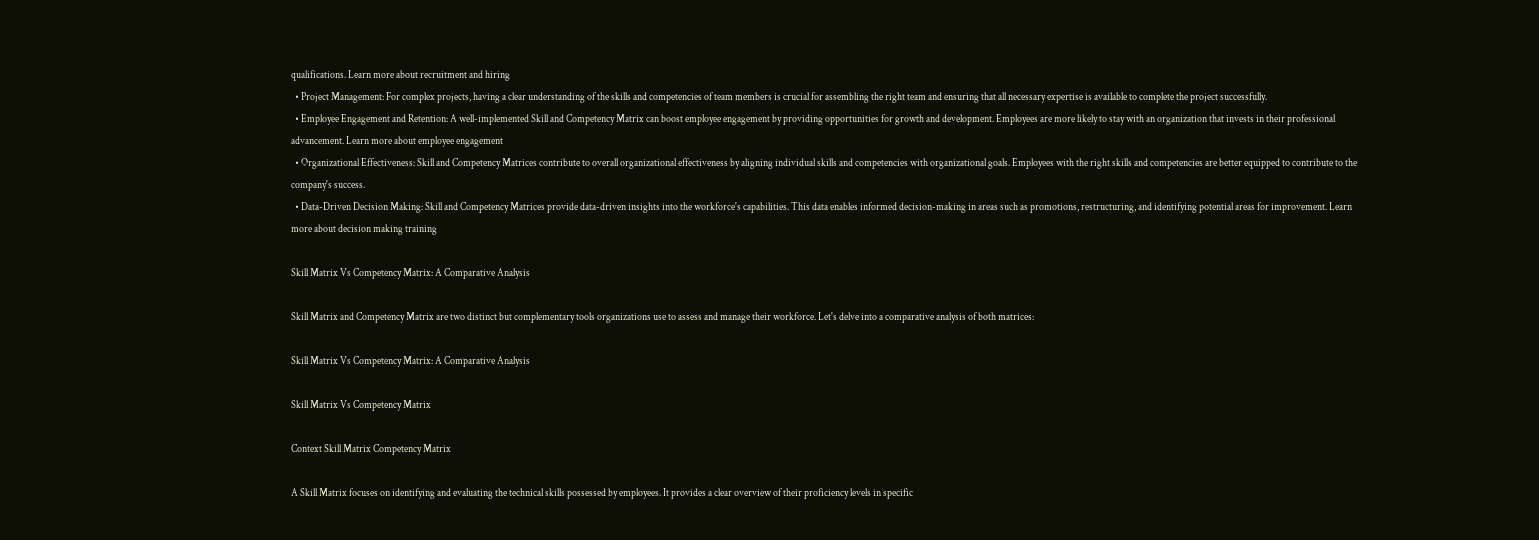qualifications. Learn more about recruitment and hiring
  • Project Management: For complex projects, having a clear understanding of the skills and competencies of team members is crucial for assembling the right team and ensuring that all necessary expertise is available to complete the project successfully.
  • Employee Engagement and Retention: A well-implemented Skill and Competency Matrix can boost employee engagement by providing opportunities for growth and development. Employees are more likely to stay with an organization that invests in their professional advancement. Learn more about employee engagement
  • Organizational Effectiveness: Skill and Competency Matrices contribute to overall organizational effectiveness by aligning individual skills and competencies with organizational goals. Employees with the right skills and competencies are better equipped to contribute to the company's success.
  • Data-Driven Decision Making: Skill and Competency Matrices provide data-driven insights into the workforce's capabilities. This data enables informed decision-making in areas such as promotions, restructuring, and identifying potential areas for improvement. Learn more about decision making training

Skill Matrix Vs Competency Matrix: A Comparative Analysis

Skill Matrix and Competency Matrix are two distinct but complementary tools organizations use to assess and manage their workforce. Let's delve into a comparative analysis of both matrices:

Skill Matrix Vs Competency Matrix: A Comparative Analysis

Skill Matrix Vs Competency Matrix

Context Skill Matrix Competency Matrix

A Skill Matrix focuses on identifying and evaluating the technical skills possessed by employees. It provides a clear overview of their proficiency levels in specific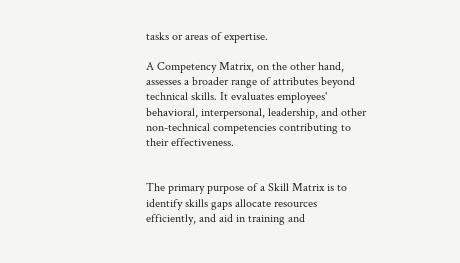tasks or areas of expertise.

A Competency Matrix, on the other hand, assesses a broader range of attributes beyond technical skills. It evaluates employees' behavioral, interpersonal, leadership, and other non-technical competencies contributing to their effectiveness.


The primary purpose of a Skill Matrix is to identify skills gaps allocate resources efficiently, and aid in training and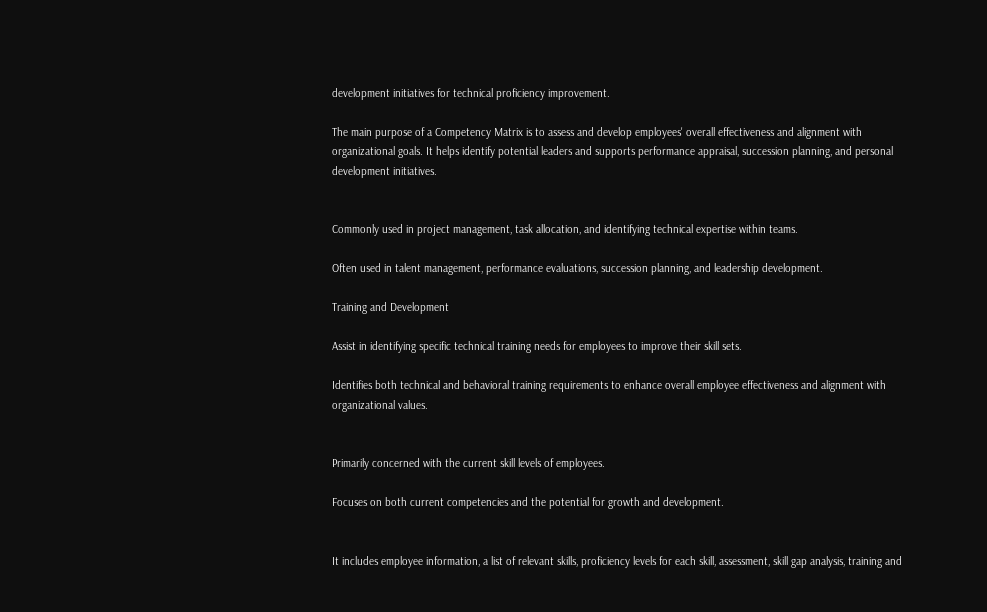development initiatives for technical proficiency improvement.

The main purpose of a Competency Matrix is to assess and develop employees' overall effectiveness and alignment with organizational goals. It helps identify potential leaders and supports performance appraisal, succession planning, and personal development initiatives.


Commonly used in project management, task allocation, and identifying technical expertise within teams.

Often used in talent management, performance evaluations, succession planning, and leadership development.

Training and Development

Assist in identifying specific technical training needs for employees to improve their skill sets.

Identifies both technical and behavioral training requirements to enhance overall employee effectiveness and alignment with organizational values.


Primarily concerned with the current skill levels of employees.

Focuses on both current competencies and the potential for growth and development.


It includes employee information, a list of relevant skills, proficiency levels for each skill, assessment, skill gap analysis, training and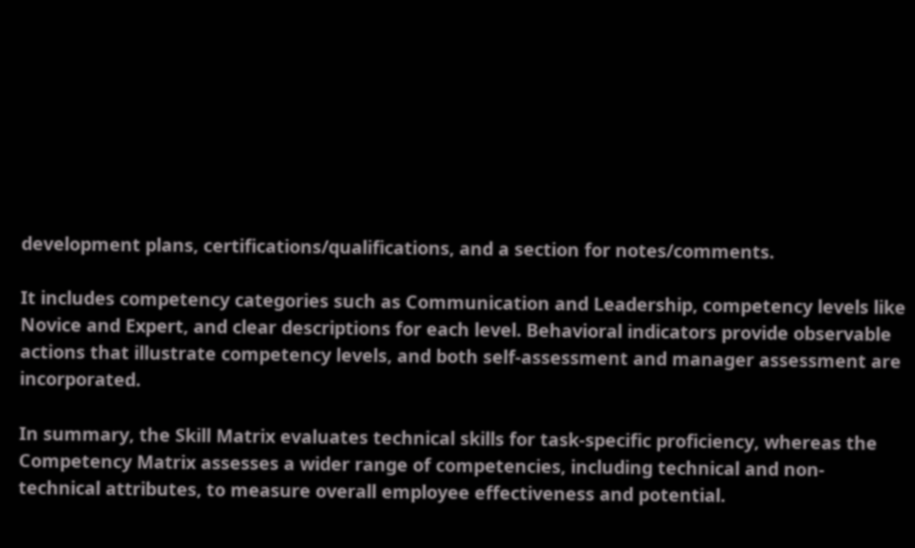development plans, certifications/qualifications, and a section for notes/comments.

It includes competency categories such as Communication and Leadership, competency levels like Novice and Expert, and clear descriptions for each level. Behavioral indicators provide observable actions that illustrate competency levels, and both self-assessment and manager assessment are incorporated.

In summary, the Skill Matrix evaluates technical skills for task-specific proficiency, whereas the Competency Matrix assesses a wider range of competencies, including technical and non-technical attributes, to measure overall employee effectiveness and potential.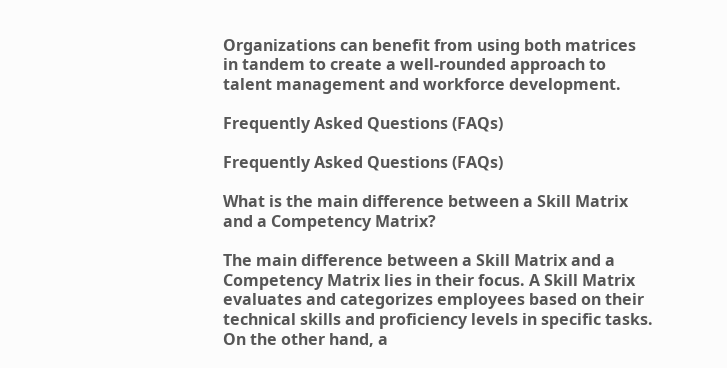Organizations can benefit from using both matrices in tandem to create a well-rounded approach to talent management and workforce development.

Frequently Asked Questions (FAQs)

Frequently Asked Questions (FAQs)

What is the main difference between a Skill Matrix and a Competency Matrix?

The main difference between a Skill Matrix and a Competency Matrix lies in their focus. A Skill Matrix evaluates and categorizes employees based on their technical skills and proficiency levels in specific tasks. On the other hand, a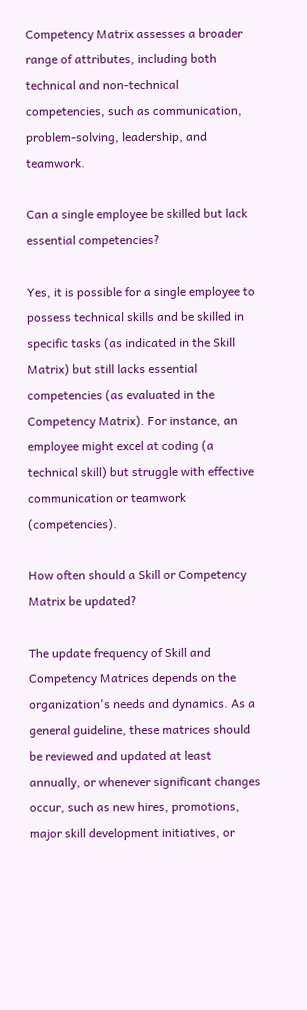Competency Matrix assesses a broader range of attributes, including both technical and non-technical competencies, such as communication, problem-solving, leadership, and teamwork.

Can a single employee be skilled but lack essential competencies?

Yes, it is possible for a single employee to possess technical skills and be skilled in specific tasks (as indicated in the Skill Matrix) but still lacks essential competencies (as evaluated in the Competency Matrix). For instance, an employee might excel at coding (a technical skill) but struggle with effective communication or teamwork (competencies).

How often should a Skill or Competency Matrix be updated?

The update frequency of Skill and Competency Matrices depends on the organization's needs and dynamics. As a general guideline, these matrices should be reviewed and updated at least annually, or whenever significant changes occur, such as new hires, promotions, major skill development initiatives, or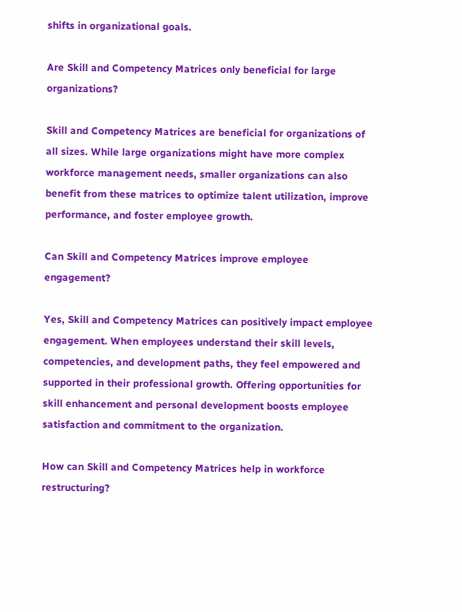shifts in organizational goals.

Are Skill and Competency Matrices only beneficial for large organizations?

Skill and Competency Matrices are beneficial for organizations of all sizes. While large organizations might have more complex workforce management needs, smaller organizations can also benefit from these matrices to optimize talent utilization, improve performance, and foster employee growth.

Can Skill and Competency Matrices improve employee engagement?

Yes, Skill and Competency Matrices can positively impact employee engagement. When employees understand their skill levels, competencies, and development paths, they feel empowered and supported in their professional growth. Offering opportunities for skill enhancement and personal development boosts employee satisfaction and commitment to the organization.

How can Skill and Competency Matrices help in workforce restructuring?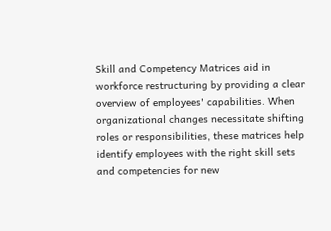Skill and Competency Matrices aid in workforce restructuring by providing a clear overview of employees' capabilities. When organizational changes necessitate shifting roles or responsibilities, these matrices help identify employees with the right skill sets and competencies for new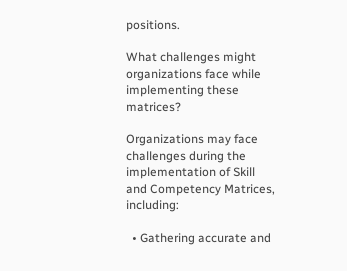positions.

What challenges might organizations face while implementing these matrices?

Organizations may face challenges during the implementation of Skill and Competency Matrices, including:

  • Gathering accurate and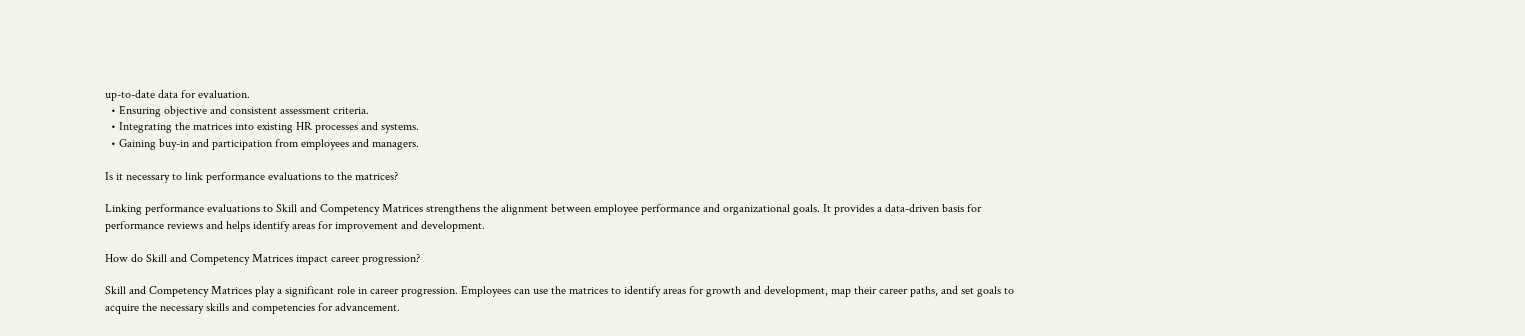up-to-date data for evaluation.
  • Ensuring objective and consistent assessment criteria.
  • Integrating the matrices into existing HR processes and systems.
  • Gaining buy-in and participation from employees and managers.

Is it necessary to link performance evaluations to the matrices?

Linking performance evaluations to Skill and Competency Matrices strengthens the alignment between employee performance and organizational goals. It provides a data-driven basis for performance reviews and helps identify areas for improvement and development.

How do Skill and Competency Matrices impact career progression?

Skill and Competency Matrices play a significant role in career progression. Employees can use the matrices to identify areas for growth and development, map their career paths, and set goals to acquire the necessary skills and competencies for advancement.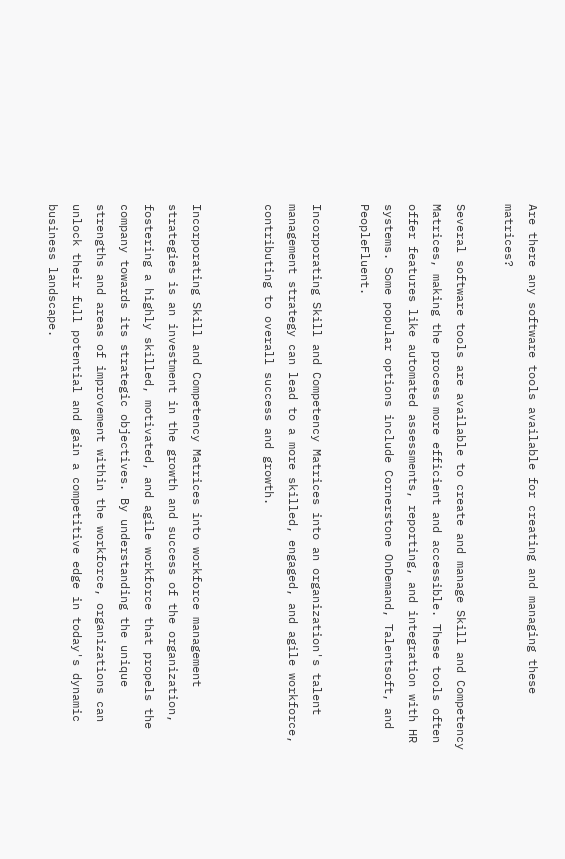Are there any software tools available for creating and managing these matrices?

Several software tools are available to create and manage Skill and Competency Matrices, making the process more efficient and accessible. These tools often offer features like automated assessments, reporting, and integration with HR systems. Some popular options include Cornerstone OnDemand, Talentsoft, and PeopleFluent.

Incorporating Skill and Competency Matrices into an organization's talent management strategy can lead to a more skilled, engaged, and agile workforce, contributing to overall success and growth.


Incorporating Skill and Competency Matrices into workforce management strategies is an investment in the growth and success of the organization, fostering a highly skilled, motivated, and agile workforce that propels the company towards its strategic objectives. By understanding the unique strengths and areas of improvement within the workforce, organizations can unlock their full potential and gain a competitive edge in today's dynamic business landscape.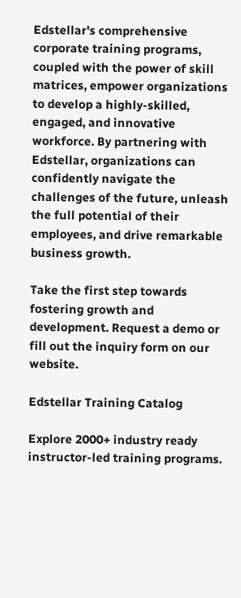Edstellar's comprehensive corporate training programs, coupled with the power of skill matrices, empower organizations to develop a highly-skilled, engaged, and innovative workforce. By partnering with Edstellar, organizations can confidently navigate the challenges of the future, unleash the full potential of their employees, and drive remarkable business growth.

Take the first step towards fostering growth and development. Request a demo or fill out the inquiry form on our website.

Edstellar Training Catalog

Explore 2000+ industry ready instructor-led training programs.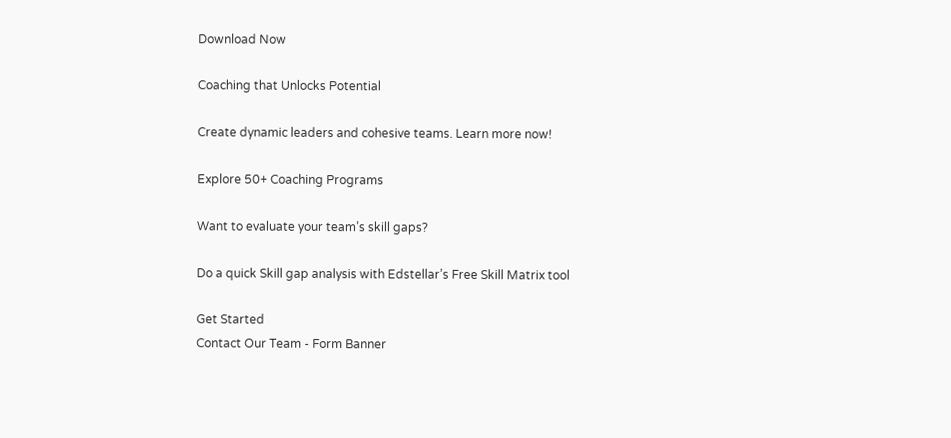Download Now

Coaching that Unlocks Potential

Create dynamic leaders and cohesive teams. Learn more now!

Explore 50+ Coaching Programs

Want to evaluate your team’s skill gaps?

Do a quick Skill gap analysis with Edstellar’s Free Skill Matrix tool

Get Started
Contact Our Team - Form Banner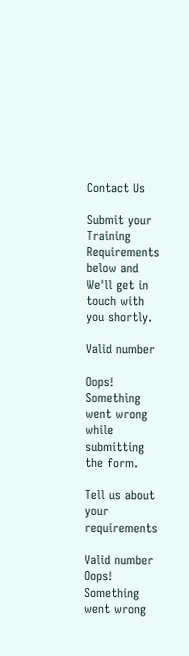Contact Us

Submit your Training Requirements below and We'll get in touch with you shortly.

Valid number

Oops! Something went wrong while submitting the form.

Tell us about your requirements

Valid number
Oops! Something went wrong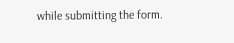while submitting the form.